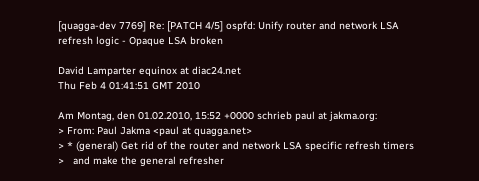[quagga-dev 7769] Re: [PATCH 4/5] ospfd: Unify router and network LSA refresh logic - Opaque LSA broken

David Lamparter equinox at diac24.net
Thu Feb 4 01:41:51 GMT 2010

Am Montag, den 01.02.2010, 15:52 +0000 schrieb paul at jakma.org:
> From: Paul Jakma <paul at quagga.net>
> * (general) Get rid of the router and network LSA specific refresh timers
>   and make the general refresher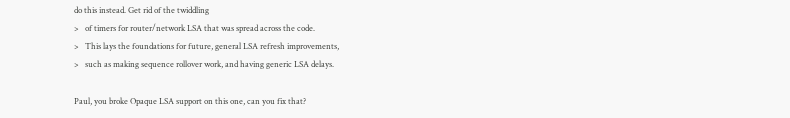do this instead. Get rid of the twiddling
>   of timers for router/network LSA that was spread across the code.
>   This lays the foundations for future, general LSA refresh improvements,
>   such as making sequence rollover work, and having generic LSA delays.

Paul, you broke Opaque LSA support on this one, can you fix that?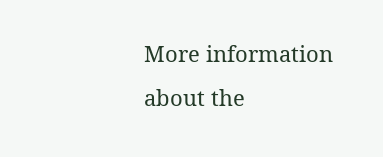More information about the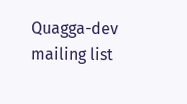Quagga-dev mailing list